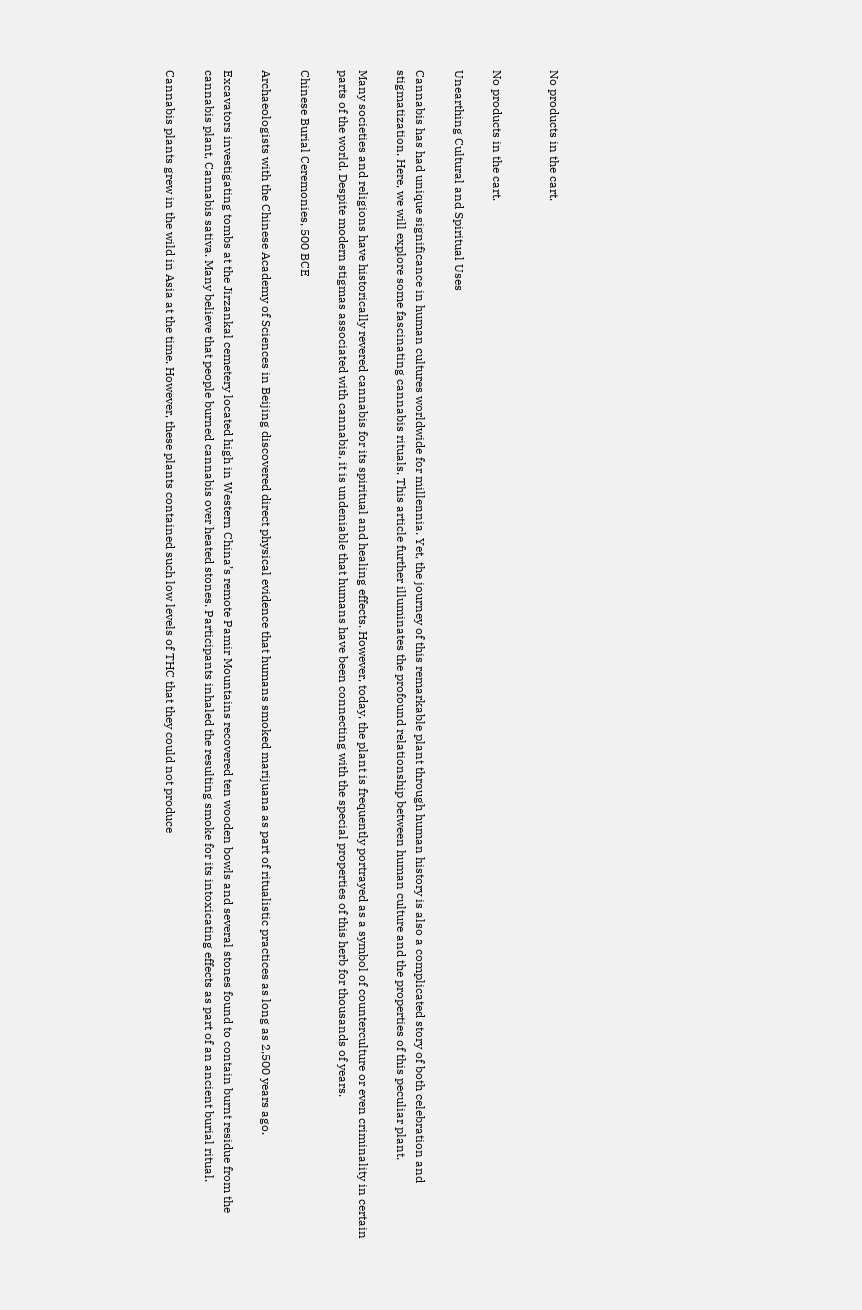No products in the cart.


No products in the cart.

Unearthing Cultural and Spiritual Uses

Cannabis has had unique significance in human cultures worldwide for millennia. Yet, the journey of this remarkable plant through human history is also a complicated story of both celebration and stigmatization. Here, we will explore some fascinating cannabis rituals. This article further illuminates the profound relationship between human culture and the properties of this peculiar plant.

Many societies and religions have historically revered cannabis for its spiritual and healing effects. However, today, the plant is frequently portrayed as a symbol of counterculture or even criminality in certain parts of the world. Despite modern stigmas associated with cannabis, it is undeniable that humans have been connecting with the special properties of this herb for thousands of years.

Chinese Burial Ceremonies, 500 BCE

Archaeologists with the Chinese Academy of Sciences in Beijing discovered direct physical evidence that humans smoked marijuana as part of ritualistic practices as long as 2,500 years ago.

Excavators investigating tombs at the Jirzankal cemetery located high in Western China’s remote Pamir Mountains recovered ten wooden bowls and several stones found to contain burnt residue from the cannabis plant, Cannabis sativa. Many believe that people burned cannabis over heated stones. Participants inhaled the resulting smoke for its intoxicating effects as part of an ancient burial ritual.

Cannabis plants grew in the wild in Asia at the time. However, these plants contained such low levels of THC that they could not produce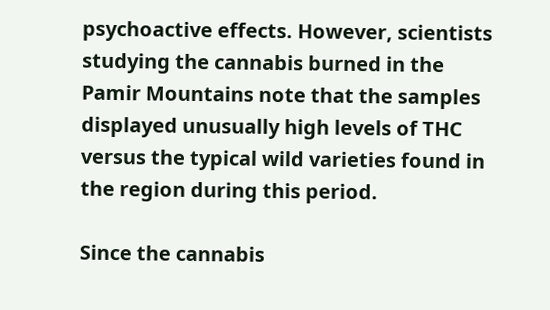psychoactive effects. However, scientists studying the cannabis burned in the Pamir Mountains note that the samples displayed unusually high levels of THC versus the typical wild varieties found in the region during this period.

Since the cannabis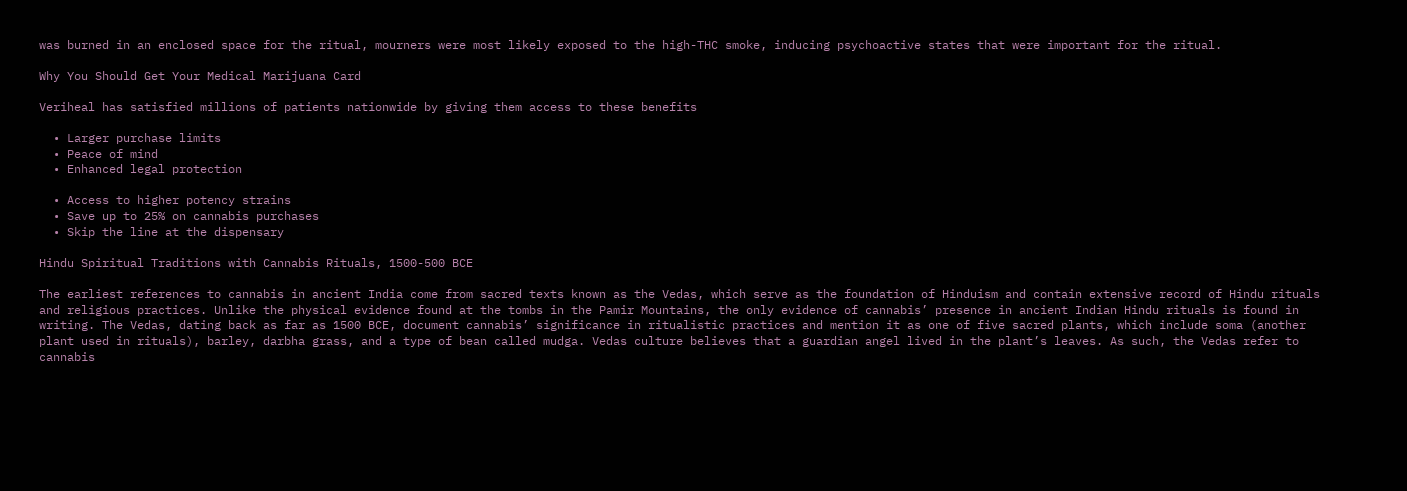was burned in an enclosed space for the ritual, mourners were most likely exposed to the high-THC smoke, inducing psychoactive states that were important for the ritual.

Why You Should Get Your Medical Marijuana Card

Veriheal has satisfied millions of patients nationwide by giving them access to these benefits

  • Larger purchase limits
  • Peace of mind
  • Enhanced legal protection

  • Access to higher potency strains
  • Save up to 25% on cannabis purchases
  • Skip the line at the dispensary

Hindu Spiritual Traditions with Cannabis Rituals, 1500-500 BCE

The earliest references to cannabis in ancient India come from sacred texts known as the Vedas, which serve as the foundation of Hinduism and contain extensive record of Hindu rituals and religious practices. Unlike the physical evidence found at the tombs in the Pamir Mountains, the only evidence of cannabis’ presence in ancient Indian Hindu rituals is found in writing. The Vedas, dating back as far as 1500 BCE, document cannabis’ significance in ritualistic practices and mention it as one of five sacred plants, which include soma (another plant used in rituals), barley, darbha grass, and a type of bean called mudga. Vedas culture believes that a guardian angel lived in the plant’s leaves. As such, the Vedas refer to cannabis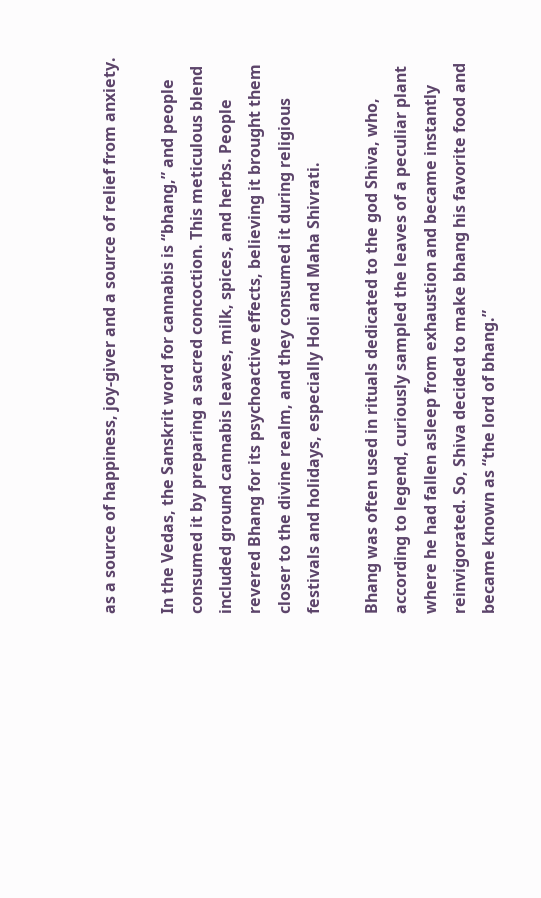as a source of happiness, joy-giver and a source of relief from anxiety.

In the Vedas, the Sanskrit word for cannabis is “bhang,” and people consumed it by preparing a sacred concoction. This meticulous blend included ground cannabis leaves, milk, spices, and herbs. People revered Bhang for its psychoactive effects, believing it brought them closer to the divine realm, and they consumed it during religious festivals and holidays, especially Holi and Maha Shivrati.

Bhang was often used in rituals dedicated to the god Shiva, who, according to legend, curiously sampled the leaves of a peculiar plant where he had fallen asleep from exhaustion and became instantly reinvigorated. So, Shiva decided to make bhang his favorite food and became known as “the lord of bhang.”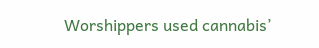Worshippers used cannabis’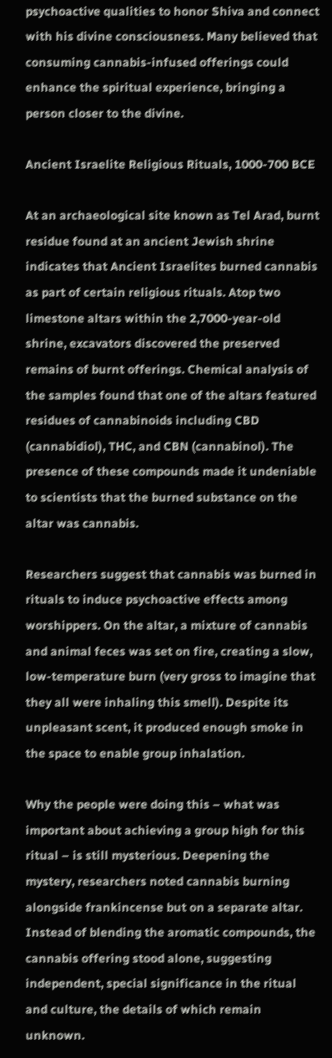psychoactive qualities to honor Shiva and connect with his divine consciousness. Many believed that consuming cannabis-infused offerings could enhance the spiritual experience, bringing a person closer to the divine.

Ancient Israelite Religious Rituals, 1000-700 BCE

At an archaeological site known as Tel Arad, burnt residue found at an ancient Jewish shrine indicates that Ancient Israelites burned cannabis as part of certain religious rituals. Atop two limestone altars within the 2,7000-year-old shrine, excavators discovered the preserved remains of burnt offerings. Chemical analysis of the samples found that one of the altars featured residues of cannabinoids including CBD (cannabidiol), THC, and CBN (cannabinol). The presence of these compounds made it undeniable to scientists that the burned substance on the altar was cannabis.

Researchers suggest that cannabis was burned in rituals to induce psychoactive effects among worshippers. On the altar, a mixture of cannabis and animal feces was set on fire, creating a slow, low-temperature burn (very gross to imagine that they all were inhaling this smell). Despite its unpleasant scent, it produced enough smoke in the space to enable group inhalation.

Why the people were doing this – what was important about achieving a group high for this ritual – is still mysterious. Deepening the mystery, researchers noted cannabis burning alongside frankincense but on a separate altar. Instead of blending the aromatic compounds, the cannabis offering stood alone, suggesting independent, special significance in the ritual and culture, the details of which remain unknown.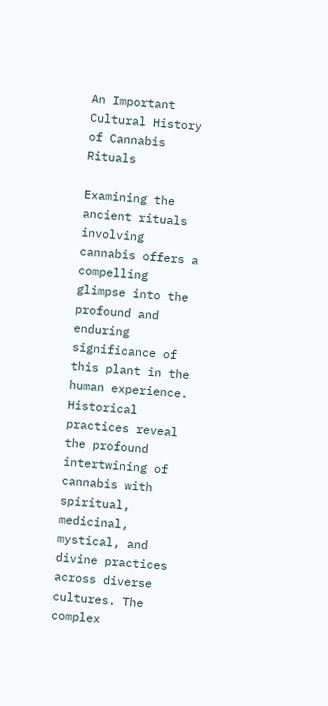An Important Cultural History of Cannabis Rituals

Examining the ancient rituals involving cannabis offers a compelling glimpse into the profound and enduring significance of this plant in the human experience. Historical practices reveal the profound intertwining of cannabis with spiritual, medicinal, mystical, and divine practices across diverse cultures. The complex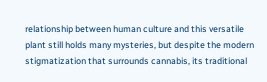relationship between human culture and this versatile plant still holds many mysteries, but despite the modern stigmatization that surrounds cannabis, its traditional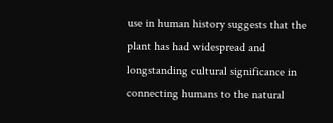use in human history suggests that the plant has had widespread and longstanding cultural significance in connecting humans to the natural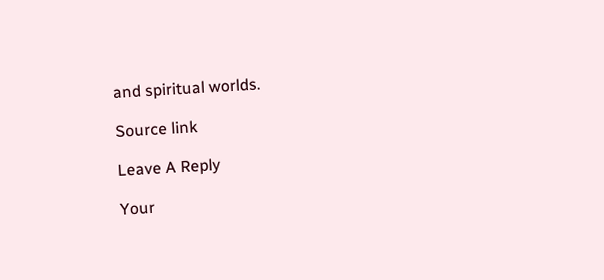and spiritual worlds.

Source link

Leave A Reply

Your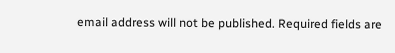email address will not be published. Required fields are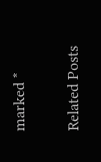marked *

Related Posts